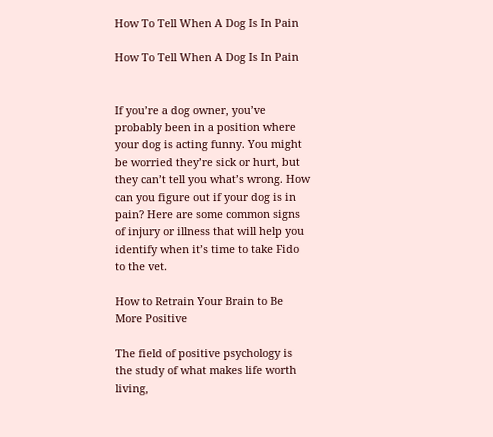How To Tell When A Dog Is In Pain

How To Tell When A Dog Is In Pain


If you’re a dog owner, you’ve probably been in a position where your dog is acting funny. You might be worried they’re sick or hurt, but they can’t tell you what’s wrong. How can you figure out if your dog is in pain? Here are some common signs of injury or illness that will help you identify when it’s time to take Fido to the vet.

How to Retrain Your Brain to Be More Positive

The field of positive psychology is the study of what makes life worth living,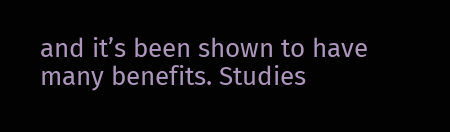and it’s been shown to have many benefits. Studies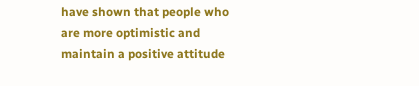have shown that people who are more optimistic and maintain a positive attitude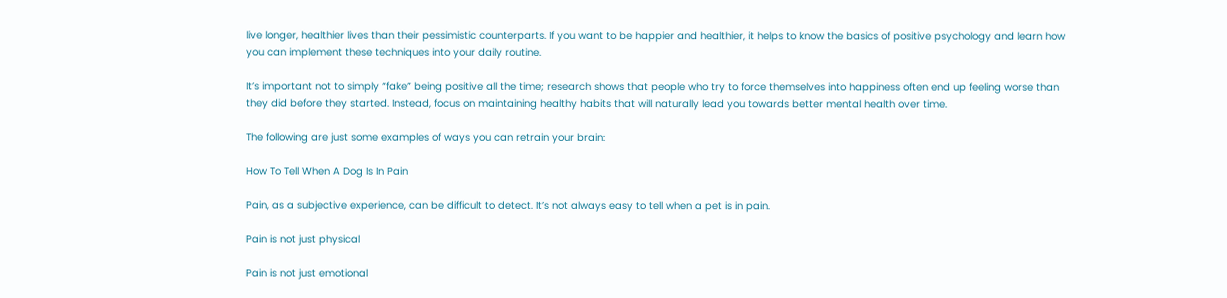live longer, healthier lives than their pessimistic counterparts. If you want to be happier and healthier, it helps to know the basics of positive psychology and learn how you can implement these techniques into your daily routine.

It’s important not to simply “fake” being positive all the time; research shows that people who try to force themselves into happiness often end up feeling worse than they did before they started. Instead, focus on maintaining healthy habits that will naturally lead you towards better mental health over time.

The following are just some examples of ways you can retrain your brain:

How To Tell When A Dog Is In Pain

Pain, as a subjective experience, can be difficult to detect. It’s not always easy to tell when a pet is in pain.

Pain is not just physical

Pain is not just emotional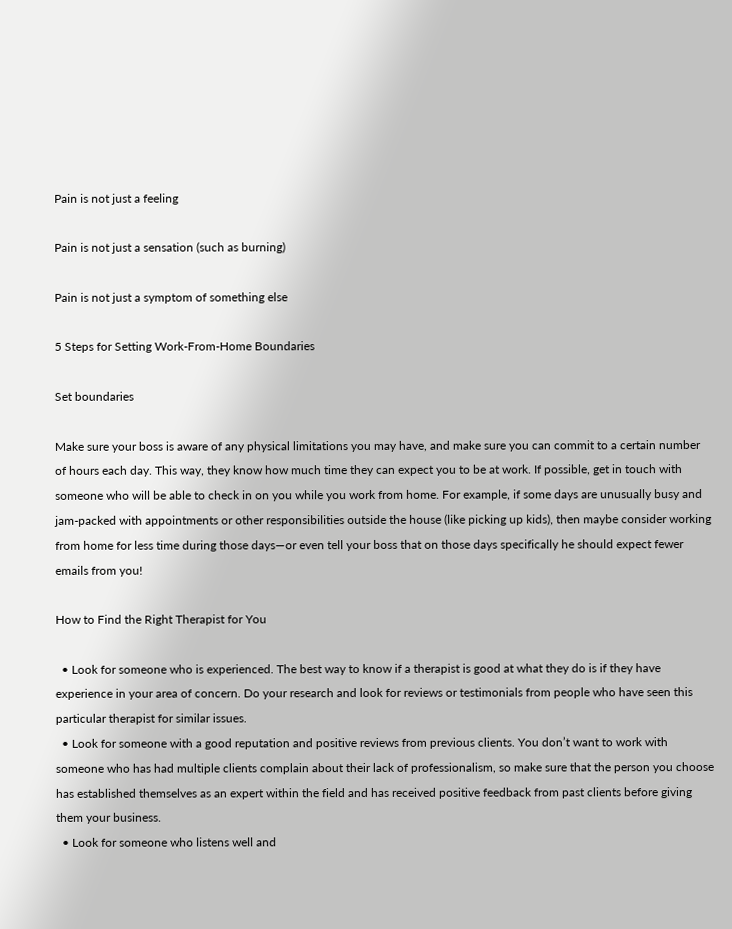Pain is not just a feeling

Pain is not just a sensation (such as burning)

Pain is not just a symptom of something else

5 Steps for Setting Work-From-Home Boundaries

Set boundaries

Make sure your boss is aware of any physical limitations you may have, and make sure you can commit to a certain number of hours each day. This way, they know how much time they can expect you to be at work. If possible, get in touch with someone who will be able to check in on you while you work from home. For example, if some days are unusually busy and jam-packed with appointments or other responsibilities outside the house (like picking up kids), then maybe consider working from home for less time during those days—or even tell your boss that on those days specifically he should expect fewer emails from you!

How to Find the Right Therapist for You

  • Look for someone who is experienced. The best way to know if a therapist is good at what they do is if they have experience in your area of concern. Do your research and look for reviews or testimonials from people who have seen this particular therapist for similar issues.
  • Look for someone with a good reputation and positive reviews from previous clients. You don’t want to work with someone who has had multiple clients complain about their lack of professionalism, so make sure that the person you choose has established themselves as an expert within the field and has received positive feedback from past clients before giving them your business.
  • Look for someone who listens well and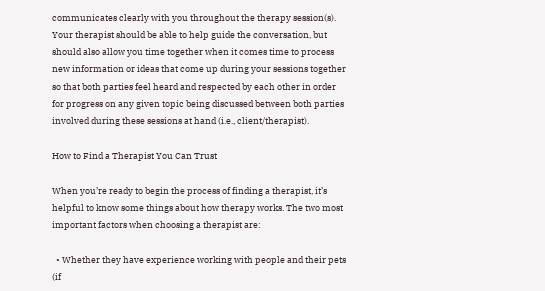communicates clearly with you throughout the therapy session(s). Your therapist should be able to help guide the conversation, but should also allow you time together when it comes time to process new information or ideas that come up during your sessions together so that both parties feel heard and respected by each other in order for progress on any given topic being discussed between both parties involved during these sessions at hand (i.e., client/therapist).

How to Find a Therapist You Can Trust

When you’re ready to begin the process of finding a therapist, it’s helpful to know some things about how therapy works. The two most important factors when choosing a therapist are:

  • Whether they have experience working with people and their pets (if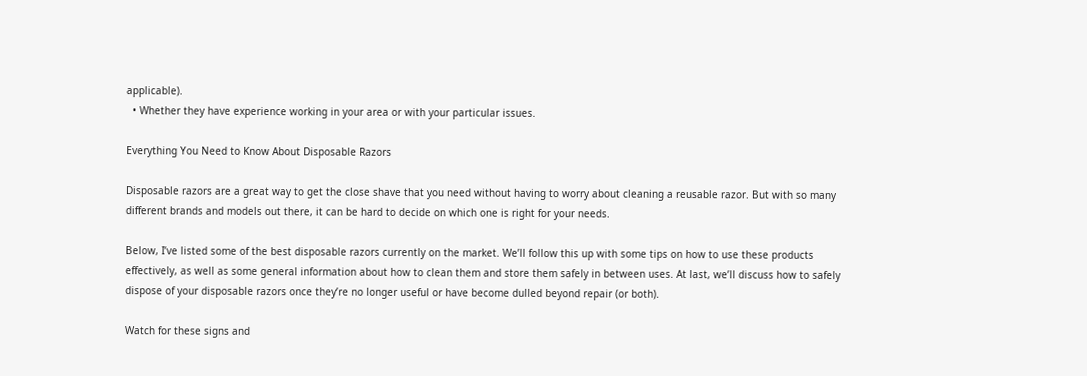applicable).
  • Whether they have experience working in your area or with your particular issues.

Everything You Need to Know About Disposable Razors

Disposable razors are a great way to get the close shave that you need without having to worry about cleaning a reusable razor. But with so many different brands and models out there, it can be hard to decide on which one is right for your needs.

Below, I’ve listed some of the best disposable razors currently on the market. We’ll follow this up with some tips on how to use these products effectively, as well as some general information about how to clean them and store them safely in between uses. At last, we’ll discuss how to safely dispose of your disposable razors once they’re no longer useful or have become dulled beyond repair (or both).

Watch for these signs and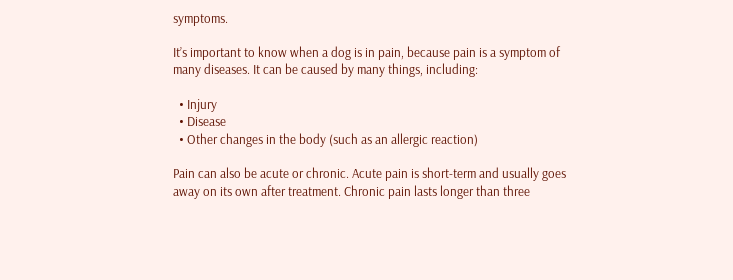symptoms.

It’s important to know when a dog is in pain, because pain is a symptom of many diseases. It can be caused by many things, including:

  • Injury
  • Disease
  • Other changes in the body (such as an allergic reaction)

Pain can also be acute or chronic. Acute pain is short-term and usually goes away on its own after treatment. Chronic pain lasts longer than three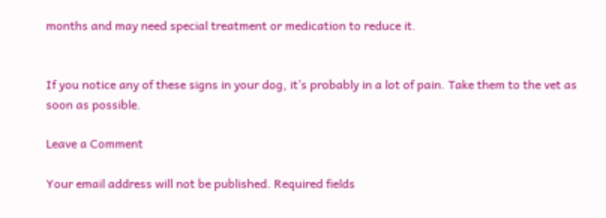months and may need special treatment or medication to reduce it.


If you notice any of these signs in your dog, it’s probably in a lot of pain. Take them to the vet as soon as possible.

Leave a Comment

Your email address will not be published. Required fields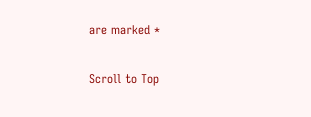are marked *

Scroll to Top